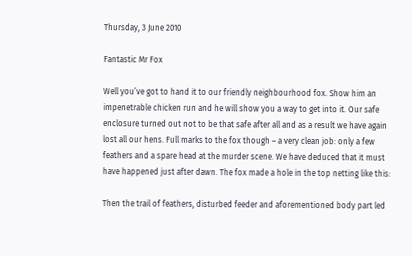Thursday, 3 June 2010

Fantastic Mr Fox

Well you’ve got to hand it to our friendly neighbourhood fox. Show him an impenetrable chicken run and he will show you a way to get into it. Our safe enclosure turned out not to be that safe after all and as a result we have again lost all our hens. Full marks to the fox though – a very clean job: only a few feathers and a spare head at the murder scene. We have deduced that it must have happened just after dawn. The fox made a hole in the top netting like this:

Then the trail of feathers, disturbed feeder and aforementioned body part led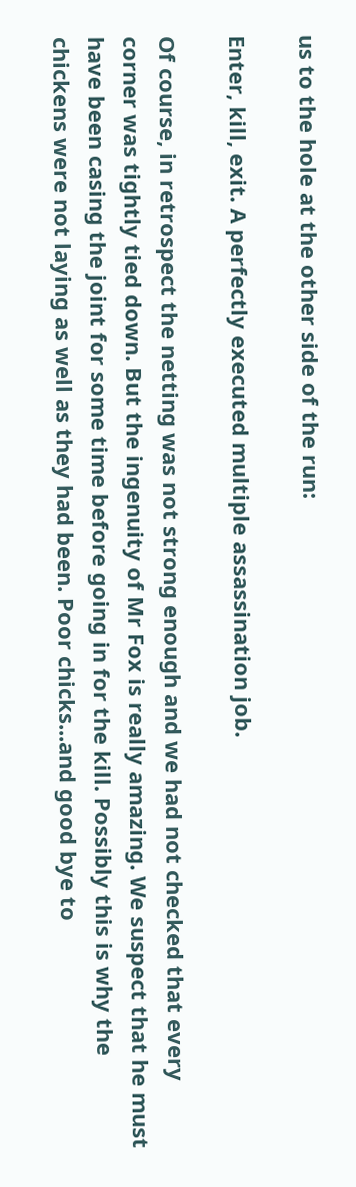us to the hole at the other side of the run:

Enter, kill, exit. A perfectly executed multiple assassination job.

Of course, in retrospect the netting was not strong enough and we had not checked that every corner was tightly tied down. But the ingenuity of Mr Fox is really amazing. We suspect that he must have been casing the joint for some time before going in for the kill. Possibly this is why the chickens were not laying as well as they had been. Poor chicks...and good bye to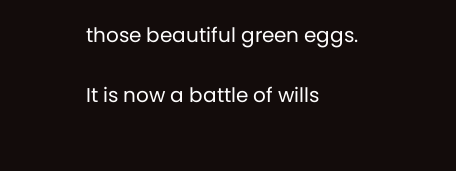those beautiful green eggs.

It is now a battle of wills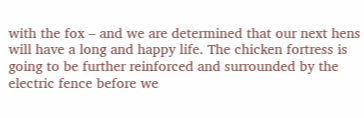with the fox – and we are determined that our next hens will have a long and happy life. The chicken fortress is going to be further reinforced and surrounded by the electric fence before we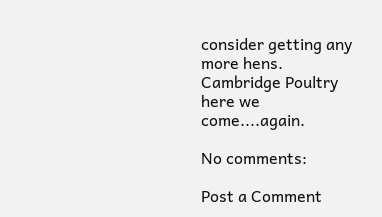consider getting any more hens. Cambridge Poultry here we come....again.

No comments:

Post a Comment